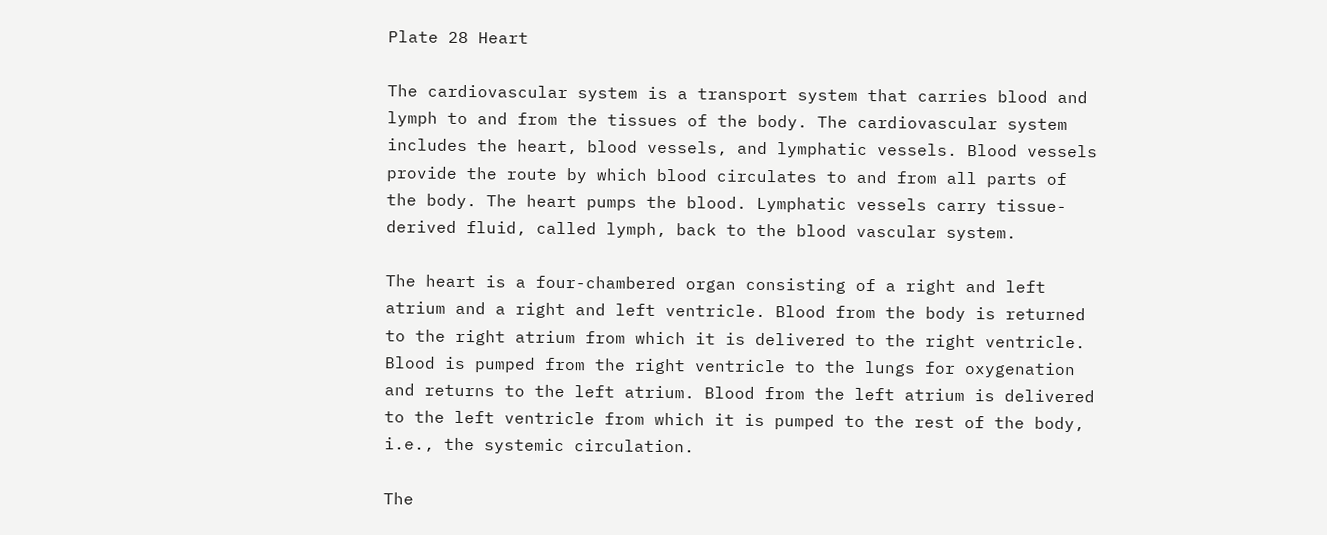Plate 28 Heart

The cardiovascular system is a transport system that carries blood and lymph to and from the tissues of the body. The cardiovascular system includes the heart, blood vessels, and lymphatic vessels. Blood vessels provide the route by which blood circulates to and from all parts of the body. The heart pumps the blood. Lymphatic vessels carry tissue-derived fluid, called lymph, back to the blood vascular system.

The heart is a four-chambered organ consisting of a right and left atrium and a right and left ventricle. Blood from the body is returned to the right atrium from which it is delivered to the right ventricle. Blood is pumped from the right ventricle to the lungs for oxygenation and returns to the left atrium. Blood from the left atrium is delivered to the left ventricle from which it is pumped to the rest of the body, i.e., the systemic circulation.

The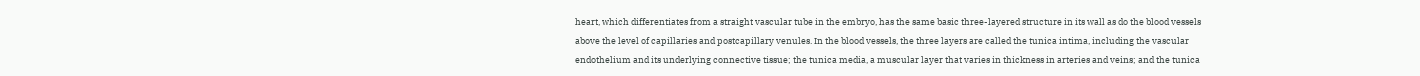heart, which differentiates from a straight vascular tube in the embryo, has the same basic three-layered structure in its wall as do the blood vessels above the level of capillaries and postcapillary venules. In the blood vessels, the three layers are called the tunica intima, including the vascular endothelium and its underlying connective tissue; the tunica media, a muscular layer that varies in thickness in arteries and veins; and the tunica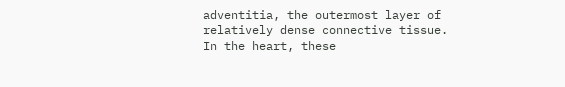adventitia, the outermost layer of relatively dense connective tissue. In the heart, these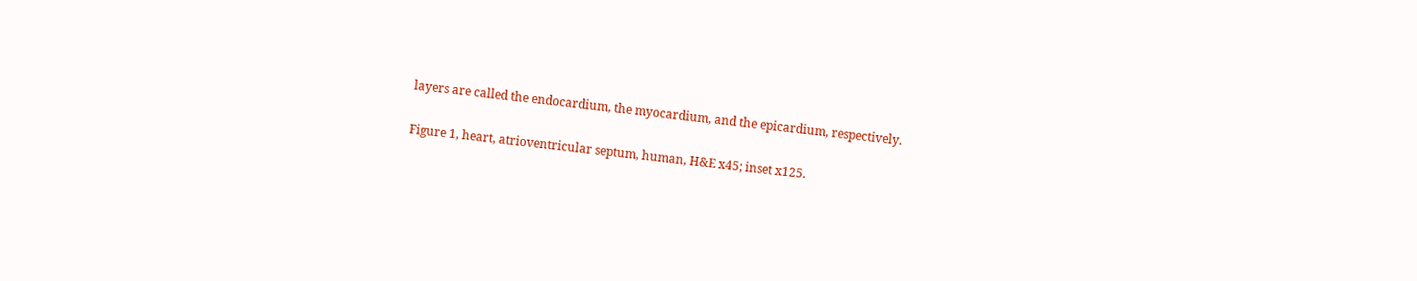layers are called the endocardium, the myocardium, and the epicardium, respectively.

Figure 1, heart, atrioventricular septum, human, H&E x45; inset x125.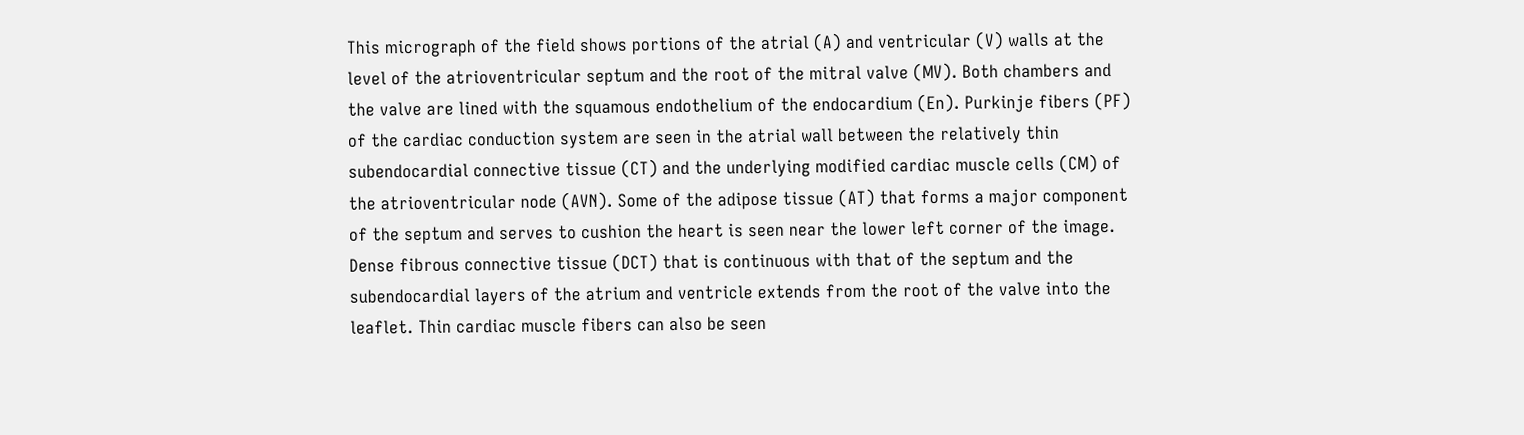This micrograph of the field shows portions of the atrial (A) and ventricular (V) walls at the level of the atrioventricular septum and the root of the mitral valve (MV). Both chambers and the valve are lined with the squamous endothelium of the endocardium (En). Purkinje fibers (PF) of the cardiac conduction system are seen in the atrial wall between the relatively thin subendocardial connective tissue (CT) and the underlying modified cardiac muscle cells (CM) of the atrioventricular node (AVN). Some of the adipose tissue (AT) that forms a major component of the septum and serves to cushion the heart is seen near the lower left corner of the image. Dense fibrous connective tissue (DCT) that is continuous with that of the septum and the subendocardial layers of the atrium and ventricle extends from the root of the valve into the leaflet. Thin cardiac muscle fibers can also be seen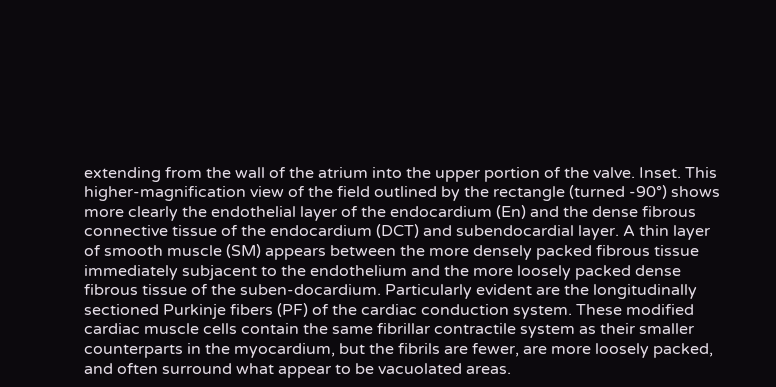extending from the wall of the atrium into the upper portion of the valve. Inset. This higher-magnification view of the field outlined by the rectangle (turned -90°) shows more clearly the endothelial layer of the endocardium (En) and the dense fibrous connective tissue of the endocardium (DCT) and subendocardial layer. A thin layer of smooth muscle (SM) appears between the more densely packed fibrous tissue immediately subjacent to the endothelium and the more loosely packed dense fibrous tissue of the suben-docardium. Particularly evident are the longitudinally sectioned Purkinje fibers (PF) of the cardiac conduction system. These modified cardiac muscle cells contain the same fibrillar contractile system as their smaller counterparts in the myocardium, but the fibrils are fewer, are more loosely packed, and often surround what appear to be vacuolated areas.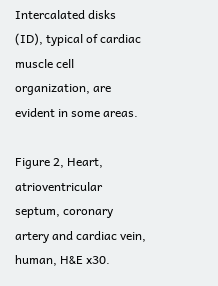Intercalated disks (ID), typical of cardiac muscle cell organization, are evident in some areas.

Figure 2, Heart, atrioventricular septum, coronary artery and cardiac vein, human, H&E x30.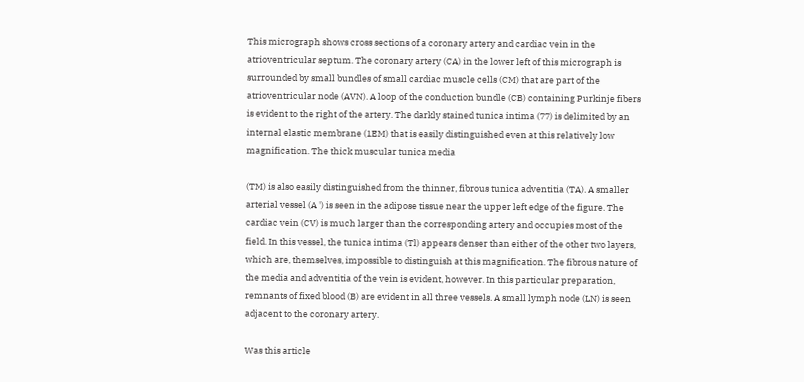This micrograph shows cross sections of a coronary artery and cardiac vein in the atrioventricular septum. The coronary artery (CA) in the lower left of this micrograph is surrounded by small bundles of small cardiac muscle cells (CM) that are part of the atrioventricular node (AVN). A loop of the conduction bundle (CB) containing Purkinje fibers is evident to the right of the artery. The darkly stained tunica intima (77) is delimited by an internal elastic membrane (1EM) that is easily distinguished even at this relatively low magnification. The thick muscular tunica media

(TM) is also easily distinguished from the thinner, fibrous tunica adventitia (TA). A smaller arterial vessel (A ') is seen in the adipose tissue near the upper left edge of the figure. The cardiac vein (CV) is much larger than the corresponding artery and occupies most of the field. In this vessel, the tunica intima (Tl) appears denser than either of the other two layers, which are, themselves, impossible to distinguish at this magnification. The fibrous nature of the media and adventitia of the vein is evident, however. In this particular preparation, remnants of fixed blood (B) are evident in all three vessels. A small lymph node (LN) is seen adjacent to the coronary artery.

Was this article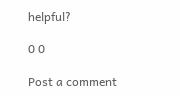helpful?

0 0

Post a comment